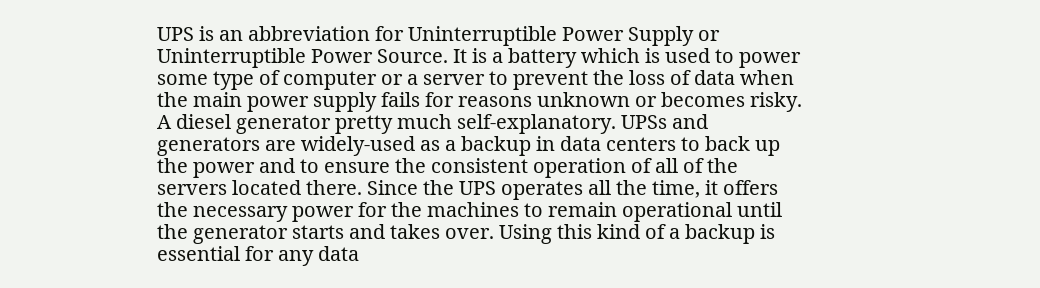UPS is an abbreviation for Uninterruptible Power Supply or Uninterruptible Power Source. It is a battery which is used to power some type of computer or a server to prevent the loss of data when the main power supply fails for reasons unknown or becomes risky. A diesel generator pretty much self-explanatory. UPSs and generators are widely-used as a backup in data centers to back up the power and to ensure the consistent operation of all of the servers located there. Since the UPS operates all the time, it offers the necessary power for the machines to remain operational until the generator starts and takes over. Using this kind of a backup is essential for any data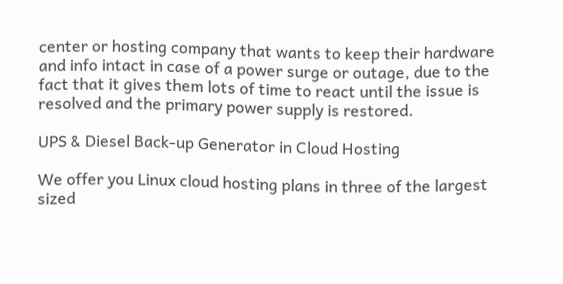center or hosting company that wants to keep their hardware and info intact in case of a power surge or outage, due to the fact that it gives them lots of time to react until the issue is resolved and the primary power supply is restored.

UPS & Diesel Back-up Generator in Cloud Hosting

We offer you Linux cloud hosting plans in three of the largest sized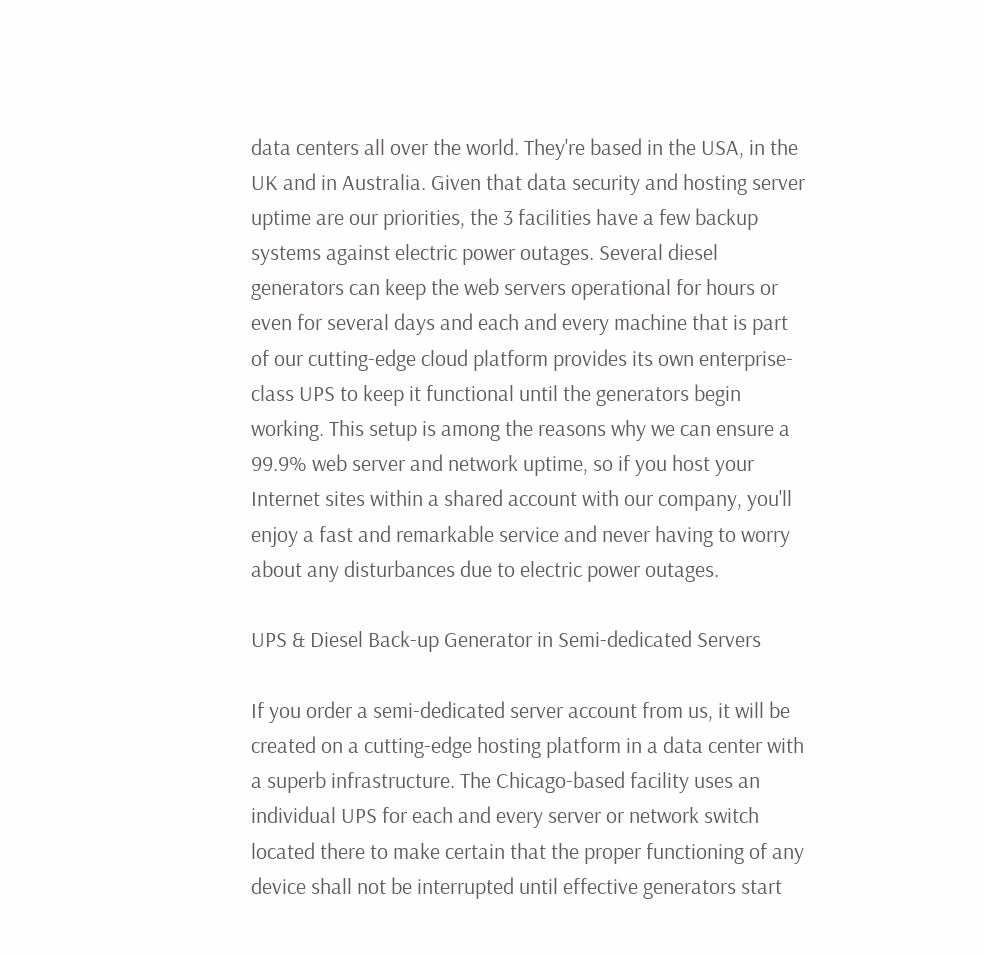data centers all over the world. They're based in the USA, in the UK and in Australia. Given that data security and hosting server uptime are our priorities, the 3 facilities have a few backup systems against electric power outages. Several diesel generators can keep the web servers operational for hours or even for several days and each and every machine that is part of our cutting-edge cloud platform provides its own enterprise-class UPS to keep it functional until the generators begin working. This setup is among the reasons why we can ensure a 99.9% web server and network uptime, so if you host your Internet sites within a shared account with our company, you'll enjoy a fast and remarkable service and never having to worry about any disturbances due to electric power outages.

UPS & Diesel Back-up Generator in Semi-dedicated Servers

If you order a semi-dedicated server account from us, it will be created on a cutting-edge hosting platform in a data center with a superb infrastructure. The Chicago-based facility uses an individual UPS for each and every server or network switch located there to make certain that the proper functioning of any device shall not be interrupted until effective generators start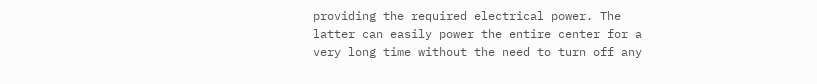providing the required electrical power. The latter can easily power the entire center for a very long time without the need to turn off any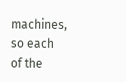machines, so each of the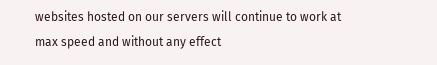websites hosted on our servers will continue to work at max speed and without any effect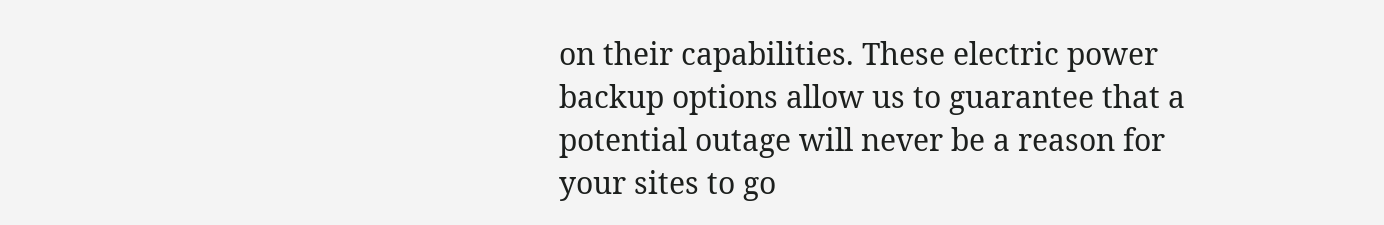on their capabilities. These electric power backup options allow us to guarantee that a potential outage will never be a reason for your sites to go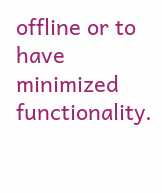offline or to have minimized functionality.